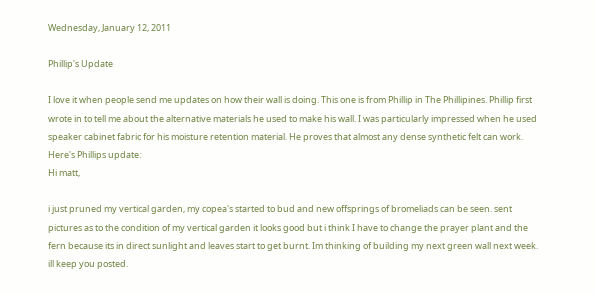Wednesday, January 12, 2011

Phillip's Update

I love it when people send me updates on how their wall is doing. This one is from Phillip in The Phillipines. Phillip first wrote in to tell me about the alternative materials he used to make his wall. I was particularly impressed when he used speaker cabinet fabric for his moisture retention material. He proves that almost any dense synthetic felt can work. Here's Phillips update:
Hi matt,

i just pruned my vertical garden, my copea's started to bud and new offsprings of bromeliads can be seen. sent pictures as to the condition of my vertical garden it looks good but i think I have to change the prayer plant and the fern because its in direct sunlight and leaves start to get burnt. Im thinking of building my next green wall next week. ill keep you posted.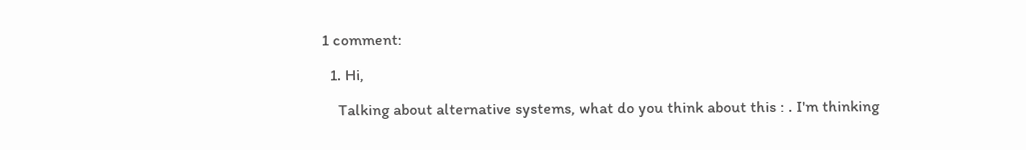1 comment:

  1. Hi,

    Talking about alternative systems, what do you think about this : . I'm thinking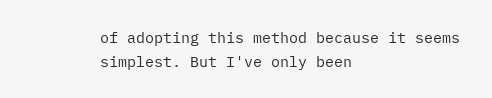of adopting this method because it seems simplest. But I've only been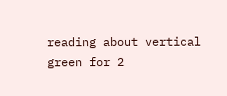reading about vertical green for 2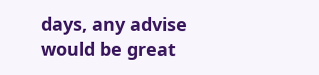days, any advise would be great